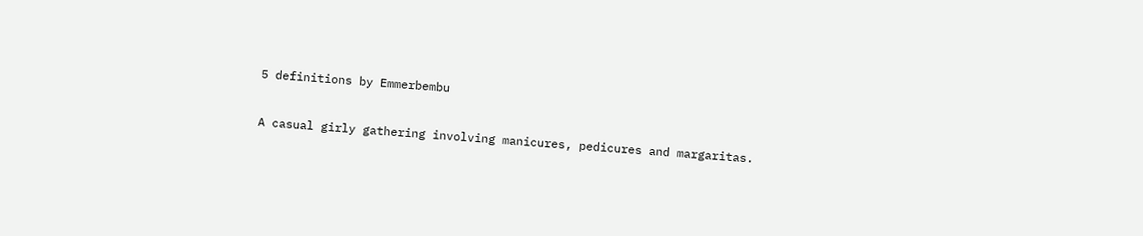5 definitions by Emmerbembu

A casual girly gathering involving manicures, pedicures and margaritas.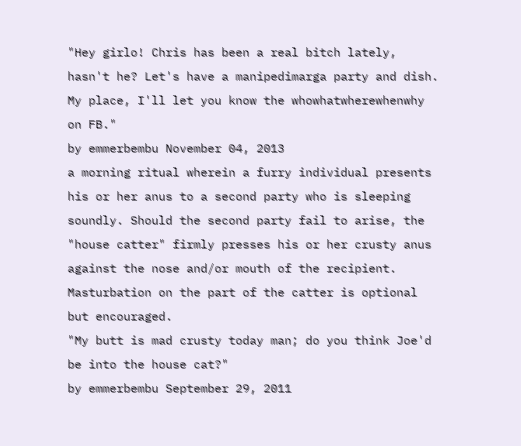"Hey girlo! Chris has been a real bitch lately, hasn't he? Let's have a manipedimarga party and dish. My place, I'll let you know the whowhatwherewhenwhy on FB."
by emmerbembu November 04, 2013
a morning ritual wherein a furry individual presents his or her anus to a second party who is sleeping soundly. Should the second party fail to arise, the "house catter" firmly presses his or her crusty anus against the nose and/or mouth of the recipient. Masturbation on the part of the catter is optional but encouraged.
"My butt is mad crusty today man; do you think Joe'd be into the house cat?"
by emmerbembu September 29, 2011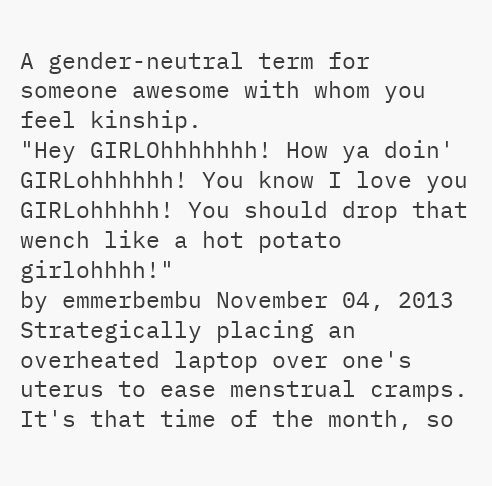A gender-neutral term for someone awesome with whom you feel kinship.
"Hey GIRLOhhhhhhh! How ya doin' GIRLohhhhhh! You know I love you GIRLohhhhh! You should drop that wench like a hot potato girlohhhh!"
by emmerbembu November 04, 2013
Strategically placing an overheated laptop over one's uterus to ease menstrual cramps.
It's that time of the month, so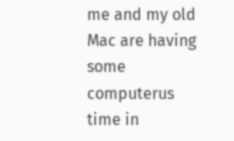me and my old Mac are having some computerus time in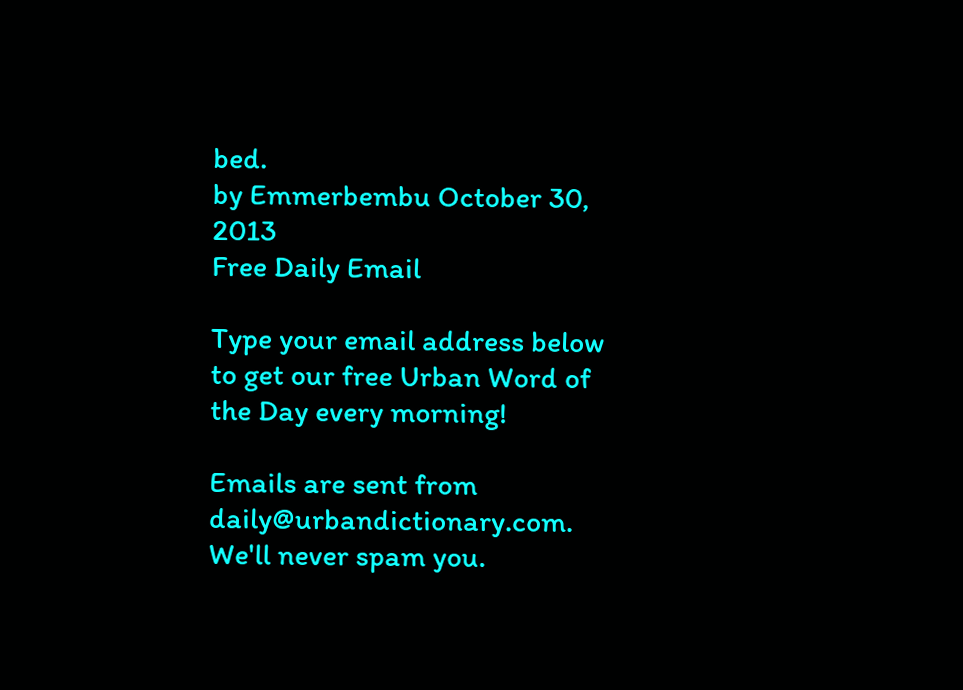bed.
by Emmerbembu October 30, 2013
Free Daily Email

Type your email address below to get our free Urban Word of the Day every morning!

Emails are sent from daily@urbandictionary.com. We'll never spam you.